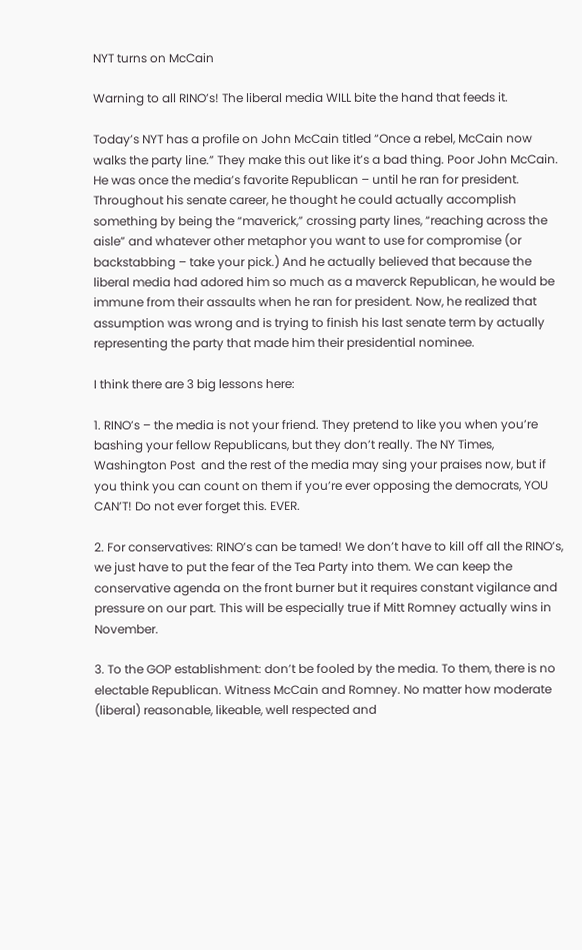NYT turns on McCain

Warning to all RINO’s! The liberal media WILL bite the hand that feeds it.

Today’s NYT has a profile on John McCain titled “Once a rebel, McCain now walks the party line.” They make this out like it’s a bad thing. Poor John McCain. He was once the media’s favorite Republican – until he ran for president. Throughout his senate career, he thought he could actually accomplish something by being the “maverick,” crossing party lines, “reaching across the aisle” and whatever other metaphor you want to use for compromise (or backstabbing – take your pick.) And he actually believed that because the liberal media had adored him so much as a maverck Republican, he would be immune from their assaults when he ran for president. Now, he realized that assumption was wrong and is trying to finish his last senate term by actually representing the party that made him their presidential nominee.

I think there are 3 big lessons here:

1. RINO’s – the media is not your friend. They pretend to like you when you’re bashing your fellow Republicans, but they don’t really. The NY Times, Washington Post  and the rest of the media may sing your praises now, but if you think you can count on them if you’re ever opposing the democrats, YOU CAN’T! Do not ever forget this. EVER.

2. For conservatives: RINO’s can be tamed! We don’t have to kill off all the RINO’s, we just have to put the fear of the Tea Party into them. We can keep the conservative agenda on the front burner but it requires constant vigilance and pressure on our part. This will be especially true if Mitt Romney actually wins in November.

3. To the GOP establishment: don’t be fooled by the media. To them, there is no electable Republican. Witness McCain and Romney. No matter how moderate (liberal) reasonable, likeable, well respected and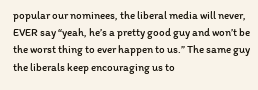popular our nominees, the liberal media will never, EVER say “yeah, he’s a pretty good guy and won’t be the worst thing to ever happen to us.” The same guy the liberals keep encouraging us to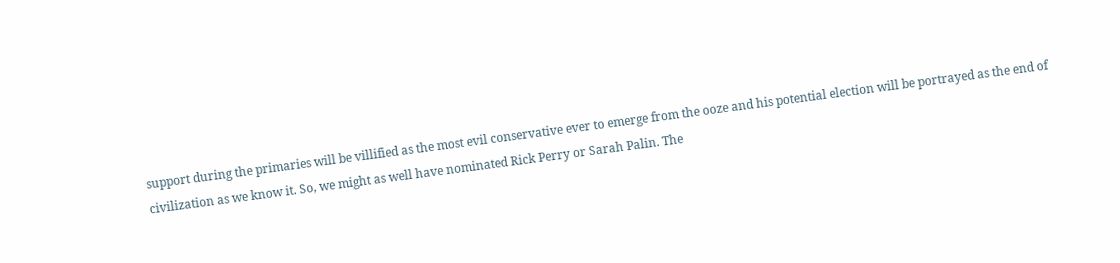support during the primaries will be villified as the most evil conservative ever to emerge from the ooze and his potential election will be portrayed as the end of civilization as we know it. So, we might as well have nominated Rick Perry or Sarah Palin. The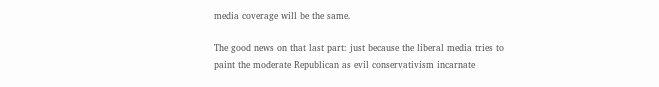media coverage will be the same.

The good news on that last part: just because the liberal media tries to paint the moderate Republican as evil conservativism incarnate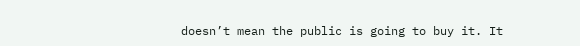doesn’t mean the public is going to buy it. It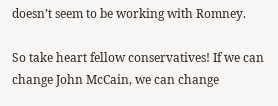doesn’t seem to be working with Romney.

So take heart fellow conservatives! If we can change John McCain, we can change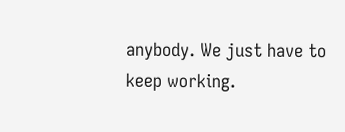anybody. We just have to keep working.